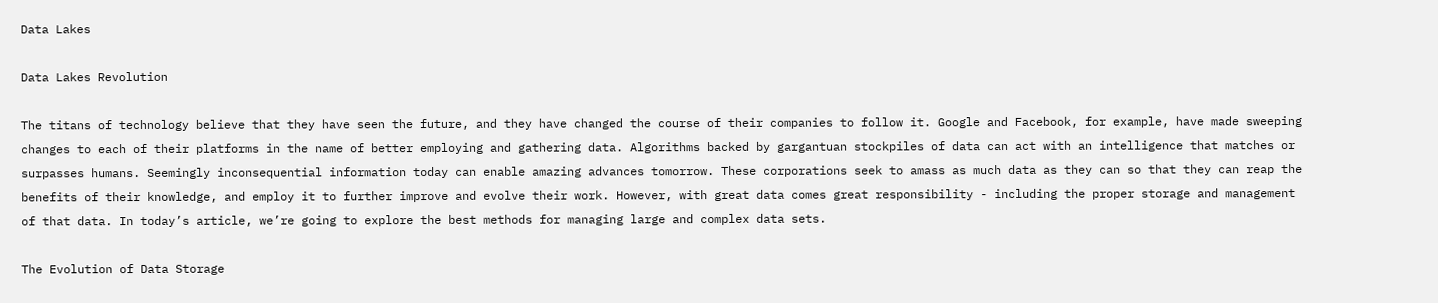Data Lakes

Data Lakes Revolution

The titans of technology believe that they have seen the future, and they have changed the course of their companies to follow it. Google and Facebook, for example, have made sweeping changes to each of their platforms in the name of better employing and gathering data. Algorithms backed by gargantuan stockpiles of data can act with an intelligence that matches or surpasses humans. Seemingly inconsequential information today can enable amazing advances tomorrow. These corporations seek to amass as much data as they can so that they can reap the benefits of their knowledge, and employ it to further improve and evolve their work. However, with great data comes great responsibility - including the proper storage and management of that data. In today’s article, we’re going to explore the best methods for managing large and complex data sets.

The Evolution of Data Storage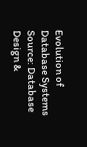Evolution of Database Systems Source: Database Design &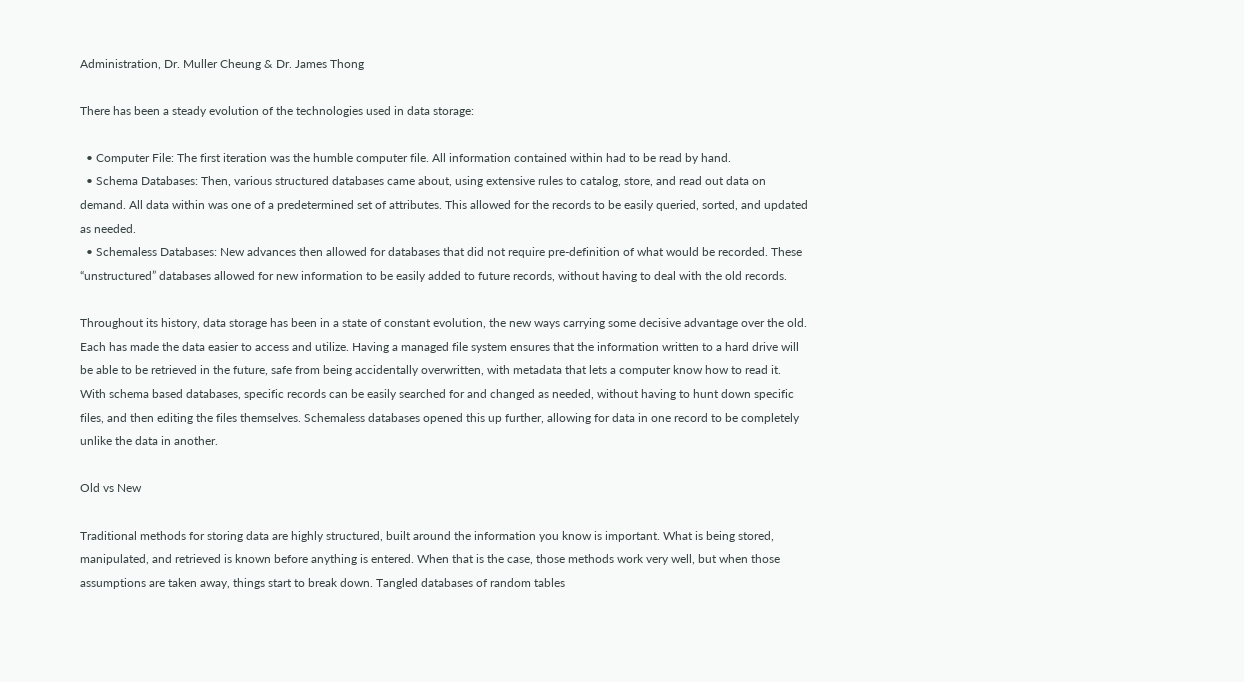Administration, Dr. Muller Cheung & Dr. James Thong

There has been a steady evolution of the technologies used in data storage:

  • Computer File: The first iteration was the humble computer file. All information contained within had to be read by hand.
  • Schema Databases: Then, various structured databases came about, using extensive rules to catalog, store, and read out data on demand. All data within was one of a predetermined set of attributes. This allowed for the records to be easily queried, sorted, and updated as needed.
  • Schemaless Databases: New advances then allowed for databases that did not require pre-definition of what would be recorded. These “unstructured” databases allowed for new information to be easily added to future records, without having to deal with the old records.

Throughout its history, data storage has been in a state of constant evolution, the new ways carrying some decisive advantage over the old. Each has made the data easier to access and utilize. Having a managed file system ensures that the information written to a hard drive will be able to be retrieved in the future, safe from being accidentally overwritten, with metadata that lets a computer know how to read it. With schema based databases, specific records can be easily searched for and changed as needed, without having to hunt down specific files, and then editing the files themselves. Schemaless databases opened this up further, allowing for data in one record to be completely unlike the data in another.

Old vs New

Traditional methods for storing data are highly structured, built around the information you know is important. What is being stored, manipulated, and retrieved is known before anything is entered. When that is the case, those methods work very well, but when those assumptions are taken away, things start to break down. Tangled databases of random tables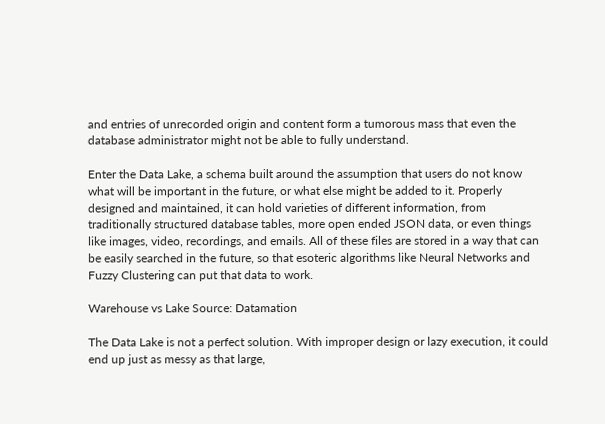and entries of unrecorded origin and content form a tumorous mass that even the database administrator might not be able to fully understand.

Enter the Data Lake, a schema built around the assumption that users do not know what will be important in the future, or what else might be added to it. Properly designed and maintained, it can hold varieties of different information, from traditionally structured database tables, more open ended JSON data, or even things like images, video, recordings, and emails. All of these files are stored in a way that can be easily searched in the future, so that esoteric algorithms like Neural Networks and Fuzzy Clustering can put that data to work.

Warehouse vs Lake Source: Datamation

The Data Lake is not a perfect solution. With improper design or lazy execution, it could end up just as messy as that large,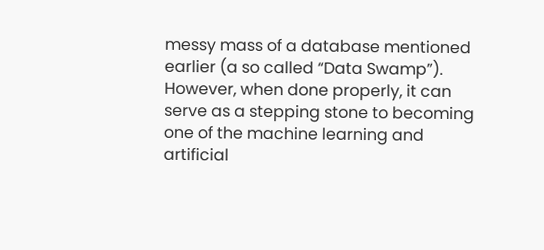messy mass of a database mentioned earlier (a so called “Data Swamp”). However, when done properly, it can serve as a stepping stone to becoming one of the machine learning and artificial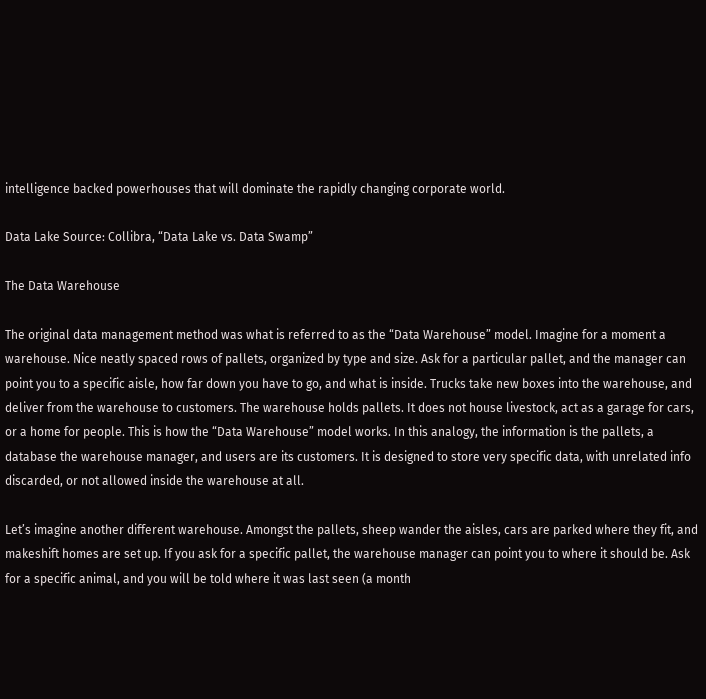intelligence backed powerhouses that will dominate the rapidly changing corporate world.

Data Lake Source: Collibra, “Data Lake vs. Data Swamp”

The Data Warehouse

The original data management method was what is referred to as the “Data Warehouse” model. Imagine for a moment a warehouse. Nice neatly spaced rows of pallets, organized by type and size. Ask for a particular pallet, and the manager can point you to a specific aisle, how far down you have to go, and what is inside. Trucks take new boxes into the warehouse, and deliver from the warehouse to customers. The warehouse holds pallets. It does not house livestock, act as a garage for cars, or a home for people. This is how the “Data Warehouse” model works. In this analogy, the information is the pallets, a database the warehouse manager, and users are its customers. It is designed to store very specific data, with unrelated info discarded, or not allowed inside the warehouse at all.

Let’s imagine another different warehouse. Amongst the pallets, sheep wander the aisles, cars are parked where they fit, and makeshift homes are set up. If you ask for a specific pallet, the warehouse manager can point you to where it should be. Ask for a specific animal, and you will be told where it was last seen (a month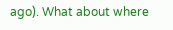ago). What about where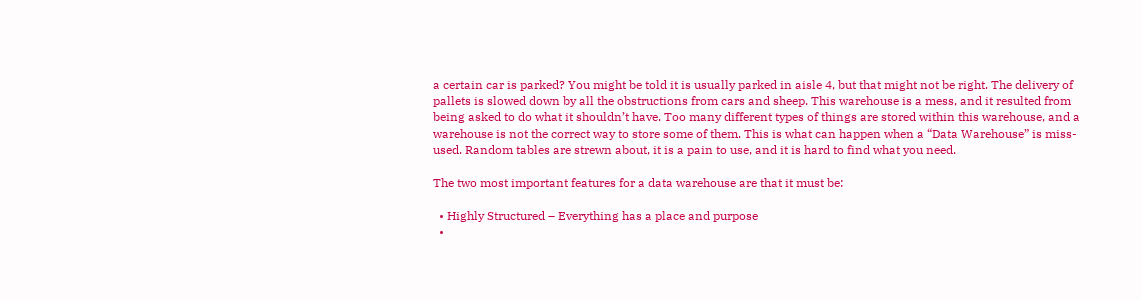a certain car is parked? You might be told it is usually parked in aisle 4, but that might not be right. The delivery of pallets is slowed down by all the obstructions from cars and sheep. This warehouse is a mess, and it resulted from being asked to do what it shouldn’t have. Too many different types of things are stored within this warehouse, and a warehouse is not the correct way to store some of them. This is what can happen when a “Data Warehouse” is miss-used. Random tables are strewn about, it is a pain to use, and it is hard to find what you need.

The two most important features for a data warehouse are that it must be:

  • Highly Structured – Everything has a place and purpose
  •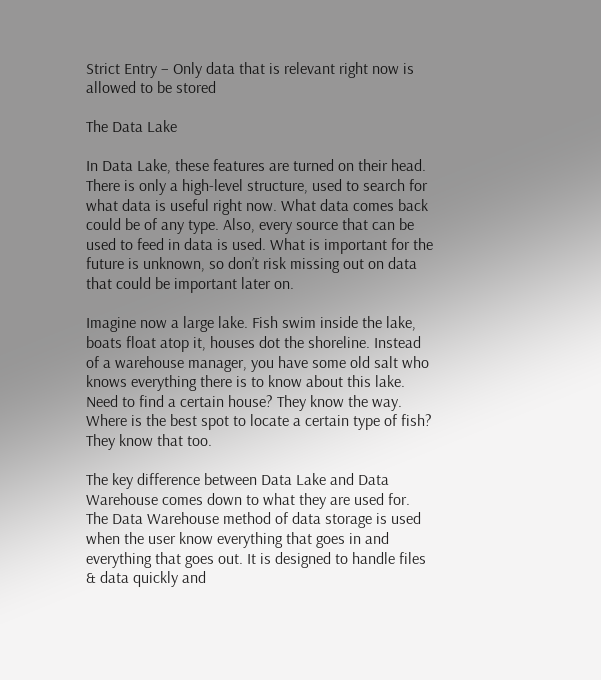Strict Entry – Only data that is relevant right now is allowed to be stored

The Data Lake

In Data Lake, these features are turned on their head. There is only a high-level structure, used to search for what data is useful right now. What data comes back could be of any type. Also, every source that can be used to feed in data is used. What is important for the future is unknown, so don’t risk missing out on data that could be important later on.

Imagine now a large lake. Fish swim inside the lake, boats float atop it, houses dot the shoreline. Instead of a warehouse manager, you have some old salt who knows everything there is to know about this lake. Need to find a certain house? They know the way. Where is the best spot to locate a certain type of fish? They know that too.

The key difference between Data Lake and Data Warehouse comes down to what they are used for. The Data Warehouse method of data storage is used when the user know everything that goes in and everything that goes out. It is designed to handle files & data quickly and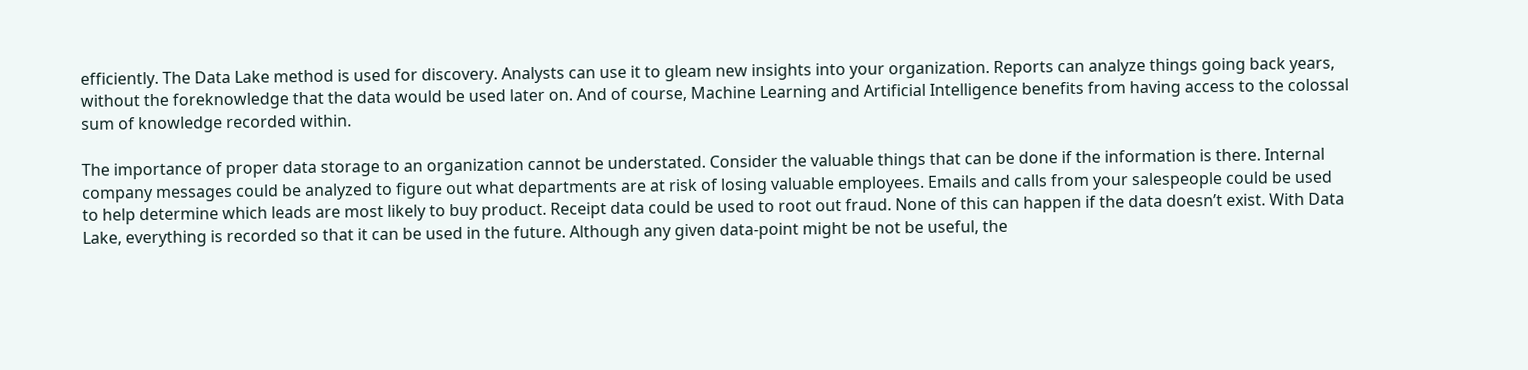efficiently. The Data Lake method is used for discovery. Analysts can use it to gleam new insights into your organization. Reports can analyze things going back years, without the foreknowledge that the data would be used later on. And of course, Machine Learning and Artificial Intelligence benefits from having access to the colossal sum of knowledge recorded within.

The importance of proper data storage to an organization cannot be understated. Consider the valuable things that can be done if the information is there. Internal company messages could be analyzed to figure out what departments are at risk of losing valuable employees. Emails and calls from your salespeople could be used to help determine which leads are most likely to buy product. Receipt data could be used to root out fraud. None of this can happen if the data doesn’t exist. With Data Lake, everything is recorded so that it can be used in the future. Although any given data-point might be not be useful, the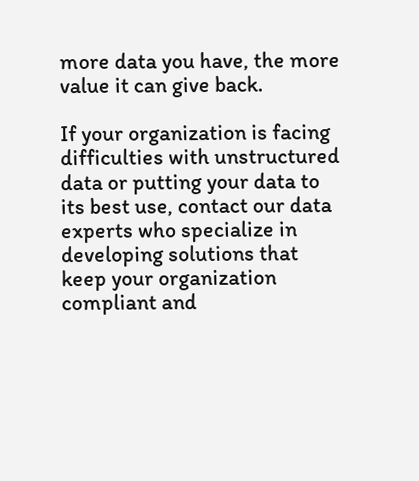more data you have, the more value it can give back.

If your organization is facing difficulties with unstructured data or putting your data to its best use, contact our data experts who specialize in developing solutions that keep your organization compliant and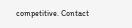competitive. Contact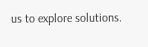us to explore solutions.